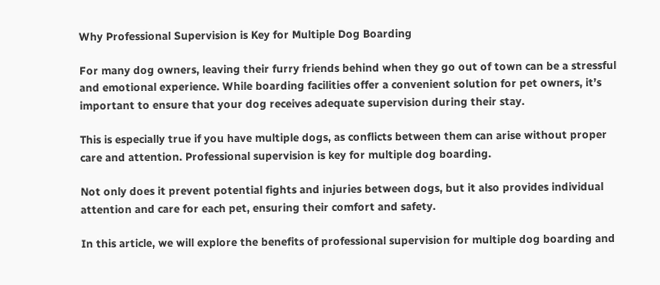Why Professional Supervision is Key for Multiple Dog Boarding

For many dog owners, leaving their furry friends behind when they go out of town can be a stressful and emotional experience. While boarding facilities offer a convenient solution for pet owners, it’s important to ensure that your dog receives adequate supervision during their stay.

This is especially true if you have multiple dogs, as conflicts between them can arise without proper care and attention. Professional supervision is key for multiple dog boarding.

Not only does it prevent potential fights and injuries between dogs, but it also provides individual attention and care for each pet, ensuring their comfort and safety.

In this article, we will explore the benefits of professional supervision for multiple dog boarding and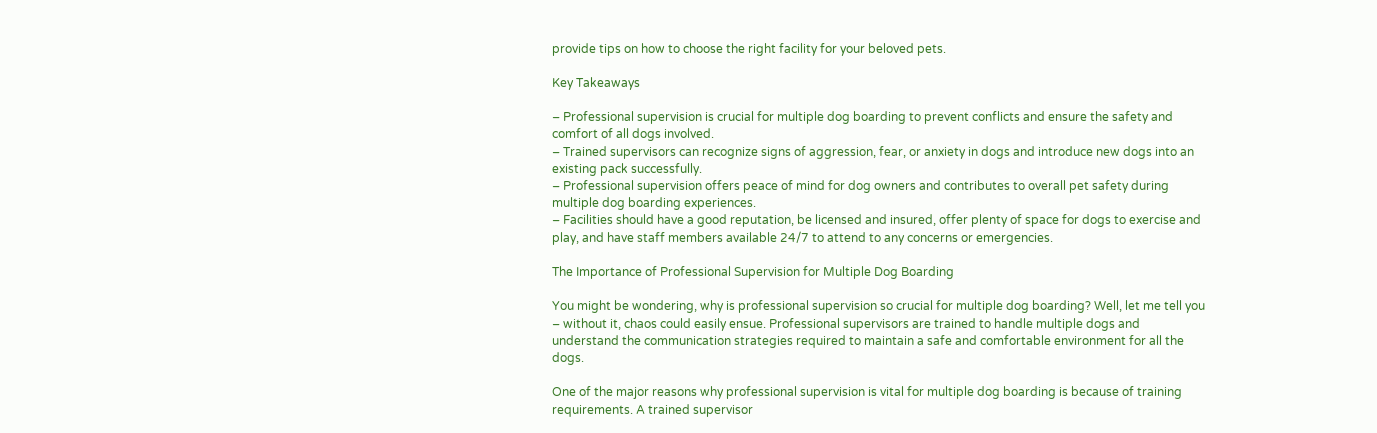provide tips on how to choose the right facility for your beloved pets.

Key Takeaways

– Professional supervision is crucial for multiple dog boarding to prevent conflicts and ensure the safety and comfort of all dogs involved.
– Trained supervisors can recognize signs of aggression, fear, or anxiety in dogs and introduce new dogs into an existing pack successfully.
– Professional supervision offers peace of mind for dog owners and contributes to overall pet safety during multiple dog boarding experiences.
– Facilities should have a good reputation, be licensed and insured, offer plenty of space for dogs to exercise and play, and have staff members available 24/7 to attend to any concerns or emergencies.

The Importance of Professional Supervision for Multiple Dog Boarding

You might be wondering, why is professional supervision so crucial for multiple dog boarding? Well, let me tell you – without it, chaos could easily ensue. Professional supervisors are trained to handle multiple dogs and understand the communication strategies required to maintain a safe and comfortable environment for all the dogs.

One of the major reasons why professional supervision is vital for multiple dog boarding is because of training requirements. A trained supervisor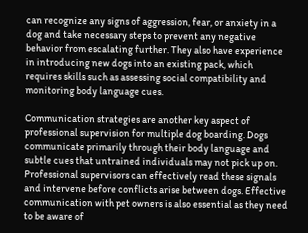can recognize any signs of aggression, fear, or anxiety in a dog and take necessary steps to prevent any negative behavior from escalating further. They also have experience in introducing new dogs into an existing pack, which requires skills such as assessing social compatibility and monitoring body language cues.

Communication strategies are another key aspect of professional supervision for multiple dog boarding. Dogs communicate primarily through their body language and subtle cues that untrained individuals may not pick up on. Professional supervisors can effectively read these signals and intervene before conflicts arise between dogs. Effective communication with pet owners is also essential as they need to be aware of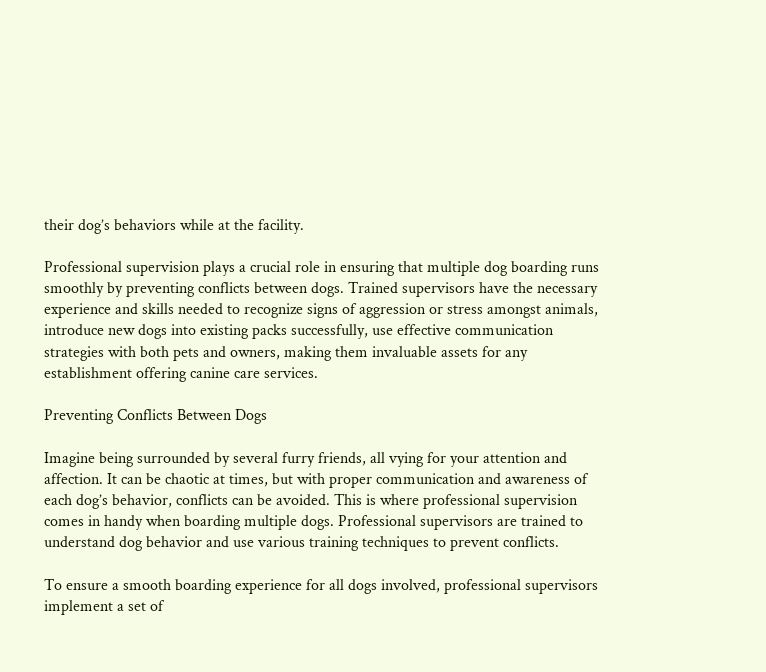their dog’s behaviors while at the facility.

Professional supervision plays a crucial role in ensuring that multiple dog boarding runs smoothly by preventing conflicts between dogs. Trained supervisors have the necessary experience and skills needed to recognize signs of aggression or stress amongst animals, introduce new dogs into existing packs successfully, use effective communication strategies with both pets and owners, making them invaluable assets for any establishment offering canine care services.

Preventing Conflicts Between Dogs

Imagine being surrounded by several furry friends, all vying for your attention and affection. It can be chaotic at times, but with proper communication and awareness of each dog’s behavior, conflicts can be avoided. This is where professional supervision comes in handy when boarding multiple dogs. Professional supervisors are trained to understand dog behavior and use various training techniques to prevent conflicts.

To ensure a smooth boarding experience for all dogs involved, professional supervisors implement a set of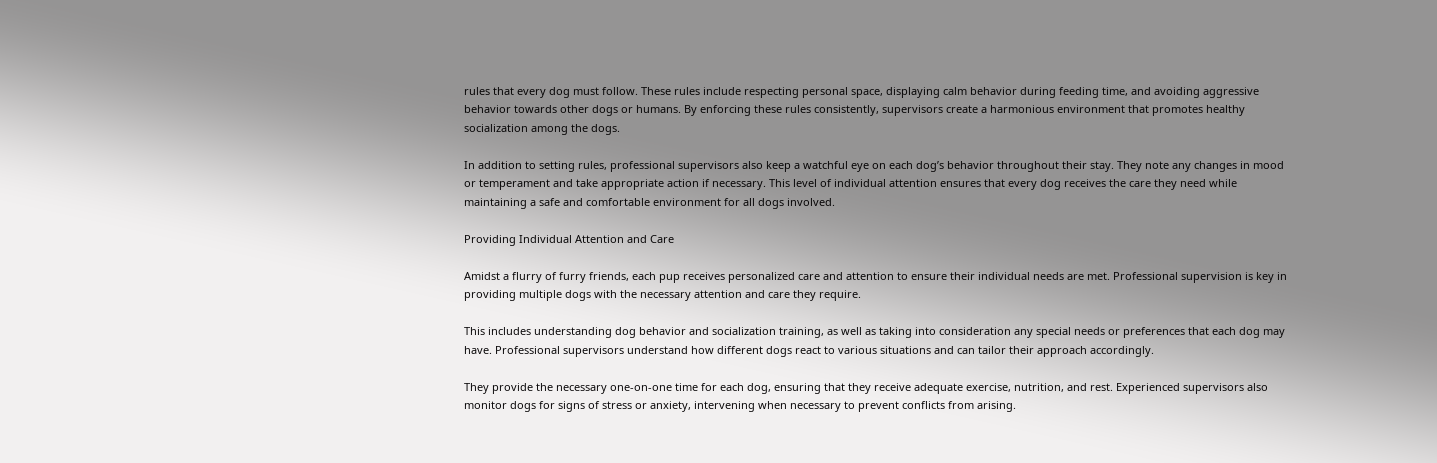rules that every dog must follow. These rules include respecting personal space, displaying calm behavior during feeding time, and avoiding aggressive behavior towards other dogs or humans. By enforcing these rules consistently, supervisors create a harmonious environment that promotes healthy socialization among the dogs.

In addition to setting rules, professional supervisors also keep a watchful eye on each dog’s behavior throughout their stay. They note any changes in mood or temperament and take appropriate action if necessary. This level of individual attention ensures that every dog receives the care they need while maintaining a safe and comfortable environment for all dogs involved.

Providing Individual Attention and Care

Amidst a flurry of furry friends, each pup receives personalized care and attention to ensure their individual needs are met. Professional supervision is key in providing multiple dogs with the necessary attention and care they require.

This includes understanding dog behavior and socialization training, as well as taking into consideration any special needs or preferences that each dog may have. Professional supervisors understand how different dogs react to various situations and can tailor their approach accordingly.

They provide the necessary one-on-one time for each dog, ensuring that they receive adequate exercise, nutrition, and rest. Experienced supervisors also monitor dogs for signs of stress or anxiety, intervening when necessary to prevent conflicts from arising.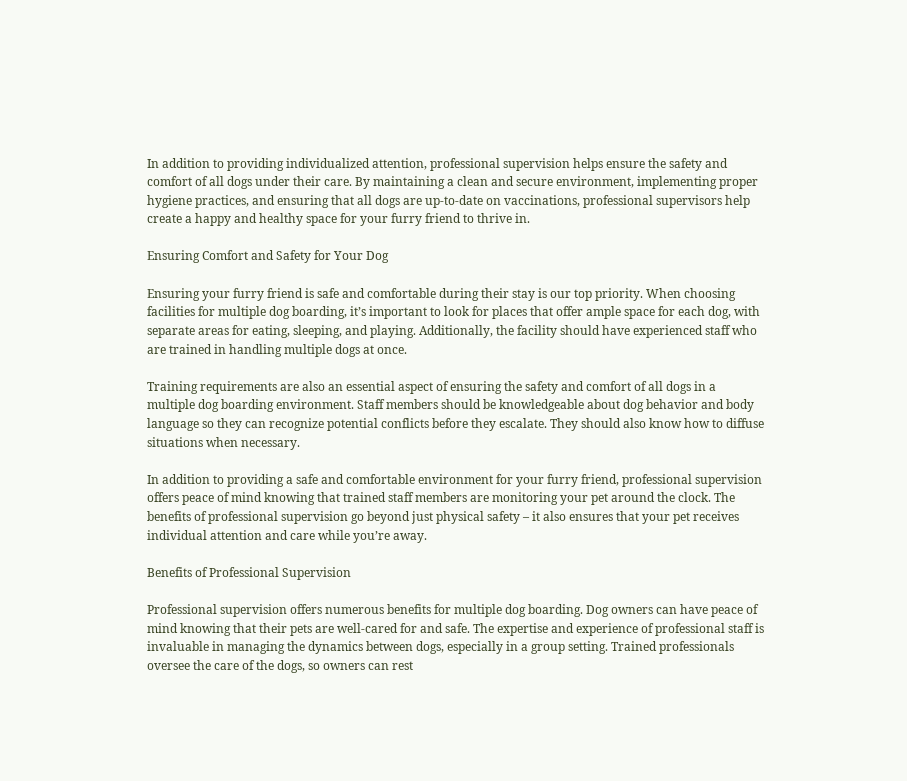In addition to providing individualized attention, professional supervision helps ensure the safety and comfort of all dogs under their care. By maintaining a clean and secure environment, implementing proper hygiene practices, and ensuring that all dogs are up-to-date on vaccinations, professional supervisors help create a happy and healthy space for your furry friend to thrive in.

Ensuring Comfort and Safety for Your Dog

Ensuring your furry friend is safe and comfortable during their stay is our top priority. When choosing facilities for multiple dog boarding, it’s important to look for places that offer ample space for each dog, with separate areas for eating, sleeping, and playing. Additionally, the facility should have experienced staff who are trained in handling multiple dogs at once.

Training requirements are also an essential aspect of ensuring the safety and comfort of all dogs in a multiple dog boarding environment. Staff members should be knowledgeable about dog behavior and body language so they can recognize potential conflicts before they escalate. They should also know how to diffuse situations when necessary.

In addition to providing a safe and comfortable environment for your furry friend, professional supervision offers peace of mind knowing that trained staff members are monitoring your pet around the clock. The benefits of professional supervision go beyond just physical safety – it also ensures that your pet receives individual attention and care while you’re away.

Benefits of Professional Supervision

Professional supervision offers numerous benefits for multiple dog boarding. Dog owners can have peace of mind knowing that their pets are well-cared for and safe. The expertise and experience of professional staff is invaluable in managing the dynamics between dogs, especially in a group setting. Trained professionals oversee the care of the dogs, so owners can rest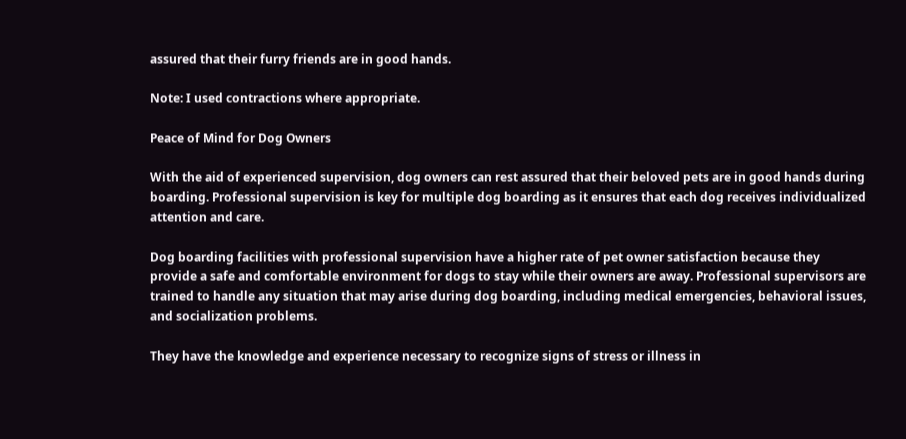assured that their furry friends are in good hands.

Note: I used contractions where appropriate.

Peace of Mind for Dog Owners

With the aid of experienced supervision, dog owners can rest assured that their beloved pets are in good hands during boarding. Professional supervision is key for multiple dog boarding as it ensures that each dog receives individualized attention and care.

Dog boarding facilities with professional supervision have a higher rate of pet owner satisfaction because they provide a safe and comfortable environment for dogs to stay while their owners are away. Professional supervisors are trained to handle any situation that may arise during dog boarding, including medical emergencies, behavioral issues, and socialization problems.

They have the knowledge and experience necessary to recognize signs of stress or illness in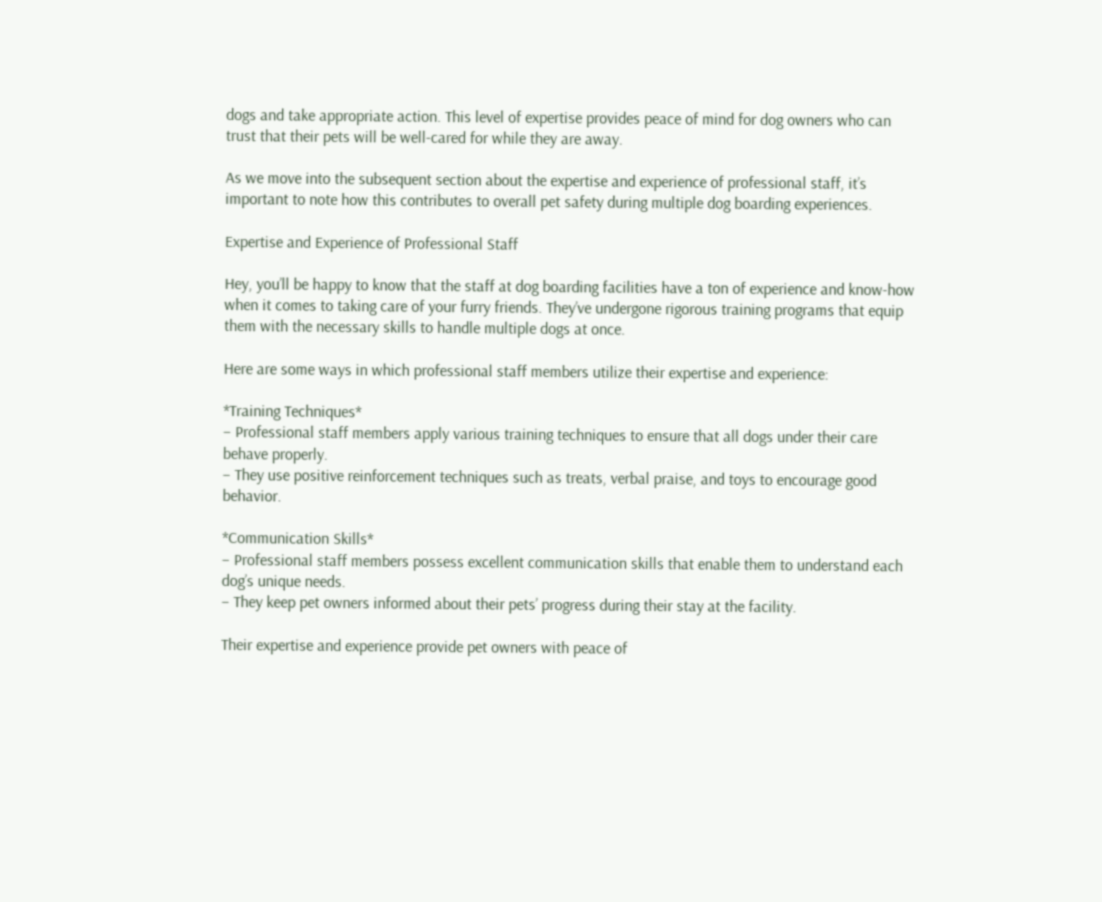dogs and take appropriate action. This level of expertise provides peace of mind for dog owners who can trust that their pets will be well-cared for while they are away.

As we move into the subsequent section about the expertise and experience of professional staff, it’s important to note how this contributes to overall pet safety during multiple dog boarding experiences.

Expertise and Experience of Professional Staff

Hey, you’ll be happy to know that the staff at dog boarding facilities have a ton of experience and know-how when it comes to taking care of your furry friends. They’ve undergone rigorous training programs that equip them with the necessary skills to handle multiple dogs at once.

Here are some ways in which professional staff members utilize their expertise and experience:

*Training Techniques*
– Professional staff members apply various training techniques to ensure that all dogs under their care behave properly.
– They use positive reinforcement techniques such as treats, verbal praise, and toys to encourage good behavior.

*Communication Skills*
– Professional staff members possess excellent communication skills that enable them to understand each dog’s unique needs.
– They keep pet owners informed about their pets’ progress during their stay at the facility.

Their expertise and experience provide pet owners with peace of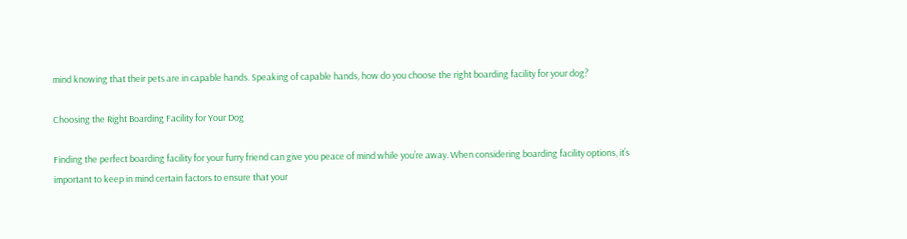mind knowing that their pets are in capable hands. Speaking of capable hands, how do you choose the right boarding facility for your dog?

Choosing the Right Boarding Facility for Your Dog

Finding the perfect boarding facility for your furry friend can give you peace of mind while you’re away. When considering boarding facility options, it’s important to keep in mind certain factors to ensure that your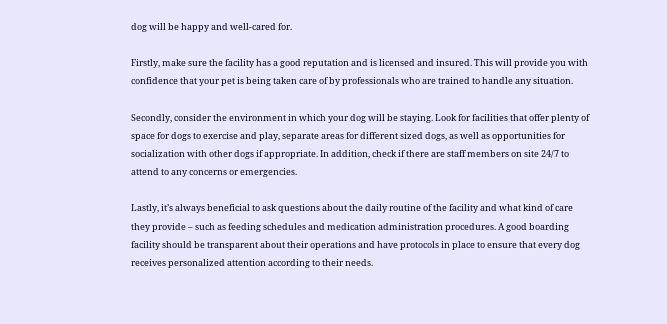dog will be happy and well-cared for.

Firstly, make sure the facility has a good reputation and is licensed and insured. This will provide you with confidence that your pet is being taken care of by professionals who are trained to handle any situation.

Secondly, consider the environment in which your dog will be staying. Look for facilities that offer plenty of space for dogs to exercise and play, separate areas for different sized dogs, as well as opportunities for socialization with other dogs if appropriate. In addition, check if there are staff members on site 24/7 to attend to any concerns or emergencies.

Lastly, it’s always beneficial to ask questions about the daily routine of the facility and what kind of care they provide – such as feeding schedules and medication administration procedures. A good boarding facility should be transparent about their operations and have protocols in place to ensure that every dog receives personalized attention according to their needs.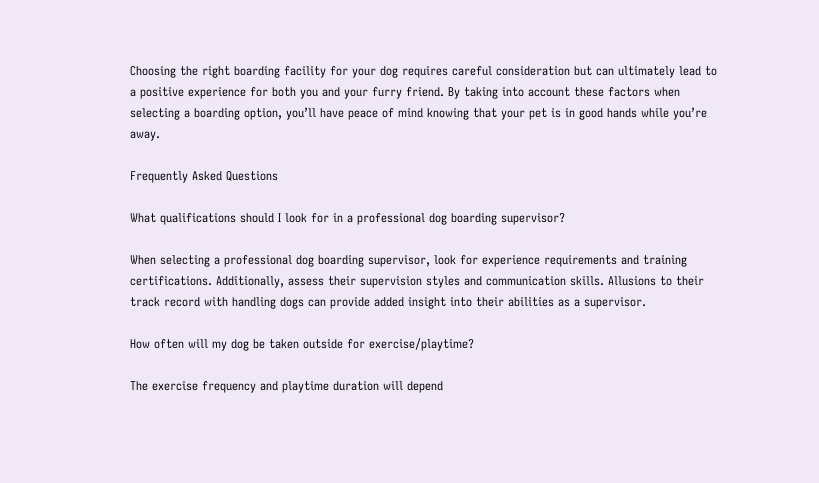Choosing the right boarding facility for your dog requires careful consideration but can ultimately lead to a positive experience for both you and your furry friend. By taking into account these factors when selecting a boarding option, you’ll have peace of mind knowing that your pet is in good hands while you’re away.

Frequently Asked Questions

What qualifications should I look for in a professional dog boarding supervisor?

When selecting a professional dog boarding supervisor, look for experience requirements and training certifications. Additionally, assess their supervision styles and communication skills. Allusions to their track record with handling dogs can provide added insight into their abilities as a supervisor.

How often will my dog be taken outside for exercise/playtime?

The exercise frequency and playtime duration will depend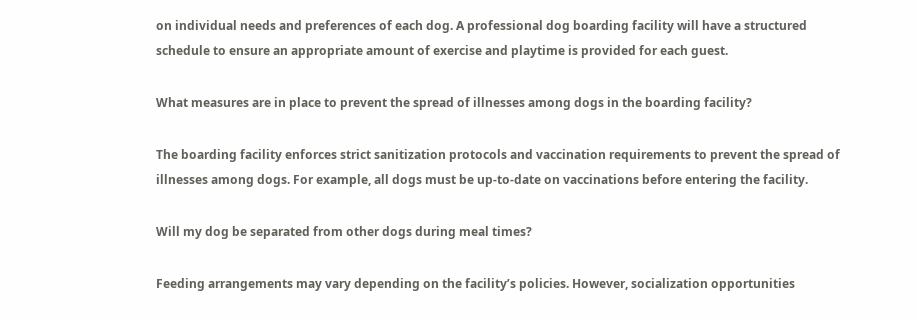on individual needs and preferences of each dog. A professional dog boarding facility will have a structured schedule to ensure an appropriate amount of exercise and playtime is provided for each guest.

What measures are in place to prevent the spread of illnesses among dogs in the boarding facility?

The boarding facility enforces strict sanitization protocols and vaccination requirements to prevent the spread of illnesses among dogs. For example, all dogs must be up-to-date on vaccinations before entering the facility.

Will my dog be separated from other dogs during meal times?

Feeding arrangements may vary depending on the facility’s policies. However, socialization opportunities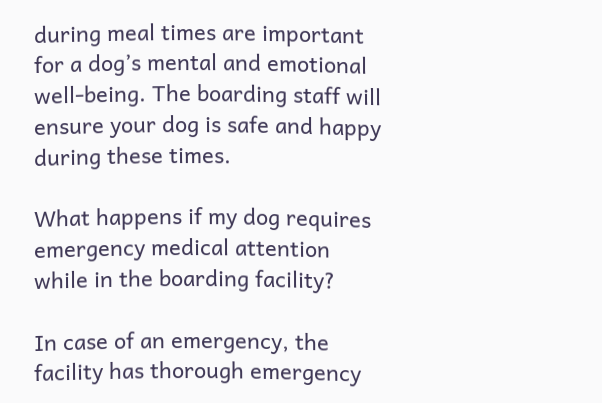during meal times are important for a dog’s mental and emotional well-being. The boarding staff will ensure your dog is safe and happy during these times.

What happens if my dog requires emergency medical attention while in the boarding facility?

In case of an emergency, the facility has thorough emergency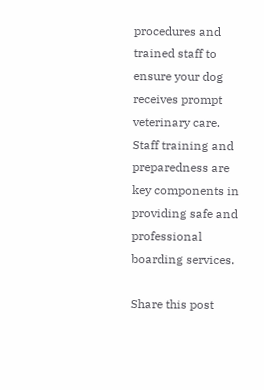procedures and trained staff to ensure your dog receives prompt veterinary care. Staff training and preparedness are key components in providing safe and professional boarding services.

Share this post